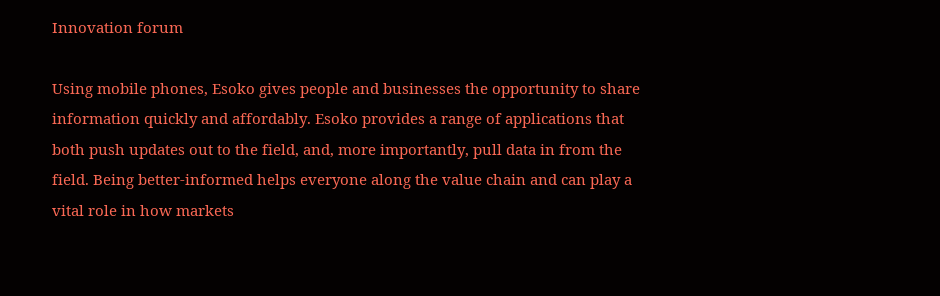Innovation forum

Using mobile phones, Esoko gives people and businesses the opportunity to share information quickly and affordably. Esoko provides a range of applications that both push updates out to the field, and, more importantly, pull data in from the field. Being better-informed helps everyone along the value chain and can play a vital role in how markets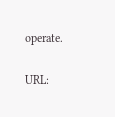operate.

URL: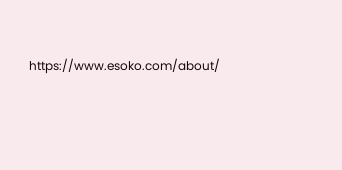https://www.esoko.com/about/